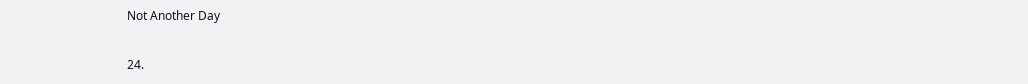Not Another Day

24.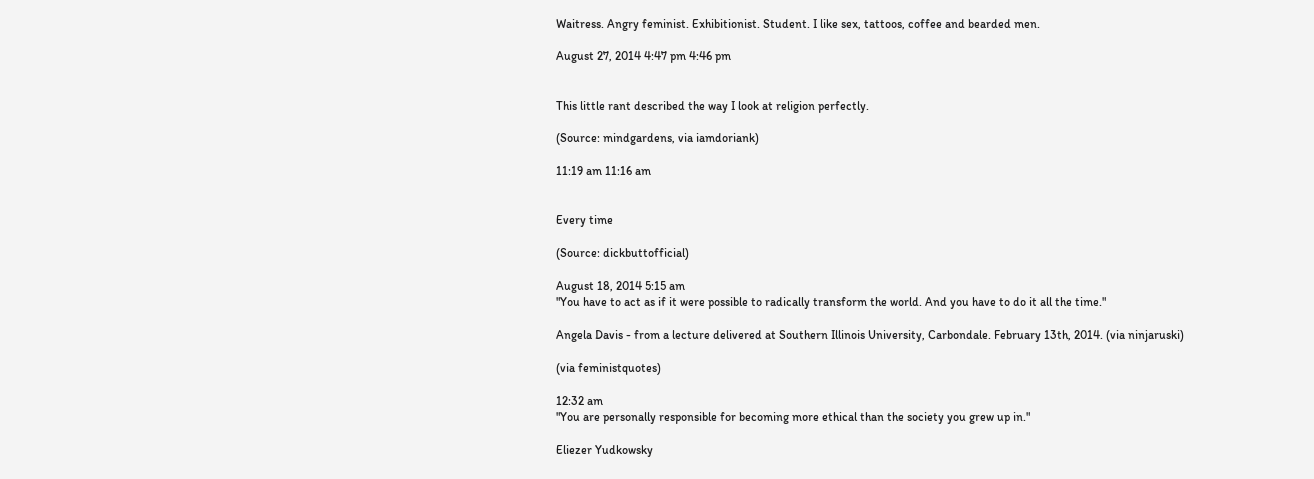Waitress. Angry feminist. Exhibitionist. Student. I like sex, tattoos, coffee and bearded men.

August 27, 2014 4:47 pm 4:46 pm


This little rant described the way I look at religion perfectly.

(Source: mindgardens, via iamdoriank)

11:19 am 11:16 am


Every time

(Source: dickbuttofficial)

August 18, 2014 5:15 am
"You have to act as if it were possible to radically transform the world. And you have to do it all the time."

Angela Davis - from a lecture delivered at Southern Illinois University, Carbondale. February 13th, 2014. (via ninjaruski)

(via feministquotes)

12:32 am
"You are personally responsible for becoming more ethical than the society you grew up in."

Eliezer Yudkowsky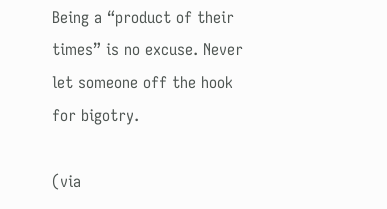Being a “product of their times” is no excuse. Never let someone off the hook for bigotry.

(via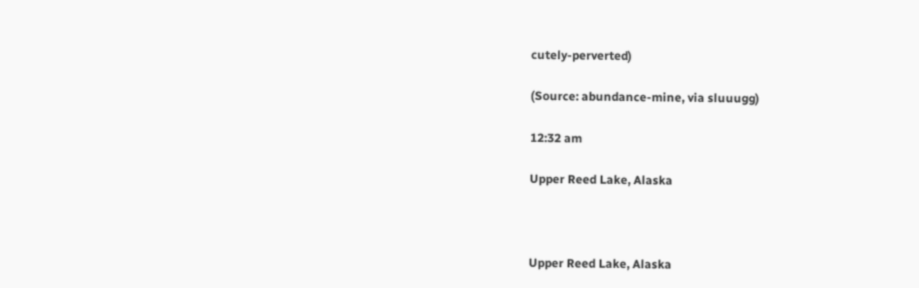cutely-perverted)

(Source: abundance-mine, via sluuugg)

12:32 am

Upper Reed Lake, Alaska



Upper Reed Lake, Alaska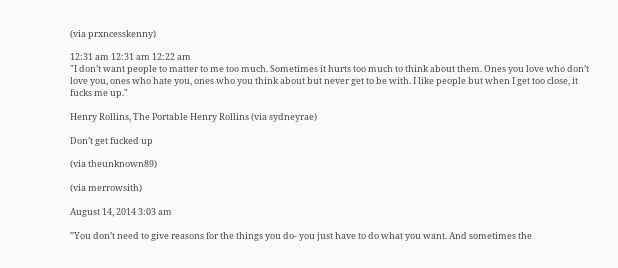(via prxncesskenny)

12:31 am 12:31 am 12:22 am
"I don’t want people to matter to me too much. Sometimes it hurts too much to think about them. Ones you love who don’t love you, ones who hate you, ones who you think about but never get to be with. I like people but when I get too close, it fucks me up."

Henry Rollins, The Portable Henry Rollins (via sydneyrae)

Don’t get fucked up

(via theunknown89)

(via merrowsith)

August 14, 2014 3:03 am

”You don’t need to give reasons for the things you do- you just have to do what you want. And sometimes the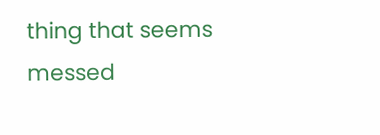thing that seems messed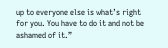up to everyone else is what’s right for you. You have to do it and not be ashamed of it.”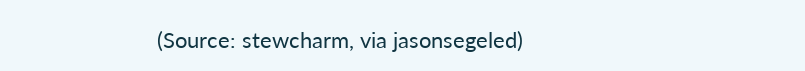(Source: stewcharm, via jasonsegeled)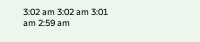3:02 am 3:02 am 3:01 am 2:59 am